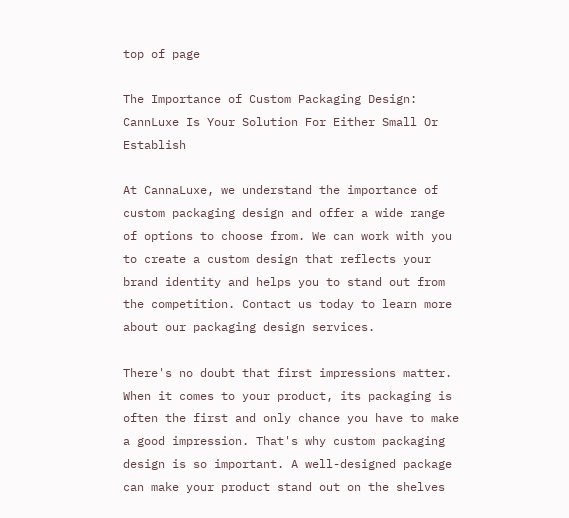top of page

The Importance of Custom Packaging Design: CannLuxe Is Your Solution For Either Small Or Establish

At CannaLuxe, we understand the importance of custom packaging design and offer a wide range of options to choose from. We can work with you to create a custom design that reflects your brand identity and helps you to stand out from the competition. Contact us today to learn more about our packaging design services.

There's no doubt that first impressions matter. When it comes to your product, its packaging is often the first and only chance you have to make a good impression. That's why custom packaging design is so important. A well-designed package can make your product stand out on the shelves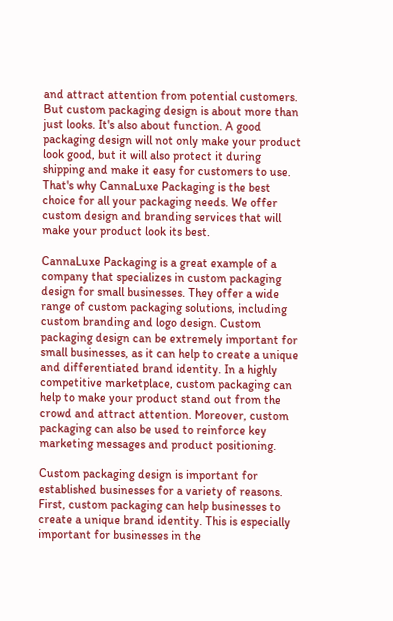and attract attention from potential customers. But custom packaging design is about more than just looks. It's also about function. A good packaging design will not only make your product look good, but it will also protect it during shipping and make it easy for customers to use. That's why CannaLuxe Packaging is the best choice for all your packaging needs. We offer custom design and branding services that will make your product look its best.

CannaLuxe Packaging is a great example of a company that specializes in custom packaging design for small businesses. They offer a wide range of custom packaging solutions, including custom branding and logo design. Custom packaging design can be extremely important for small businesses, as it can help to create a unique and differentiated brand identity. In a highly competitive marketplace, custom packaging can help to make your product stand out from the crowd and attract attention. Moreover, custom packaging can also be used to reinforce key marketing messages and product positioning.

Custom packaging design is important for established businesses for a variety of reasons. First, custom packaging can help businesses to create a unique brand identity. This is especially important for businesses in the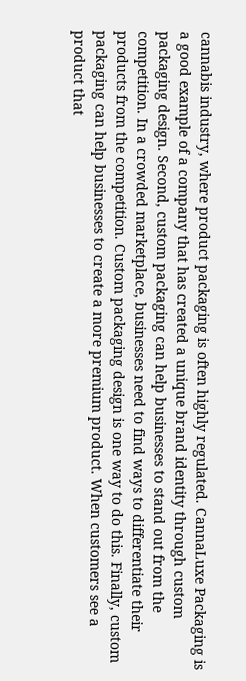cannabis industry, where product packaging is often highly regulated. CannaLuxe Packaging is a good example of a company that has created a unique brand identity through custom packaging design. Second, custom packaging can help businesses to stand out from the competition. In a crowded marketplace, businesses need to find ways to differentiate their products from the competition. Custom packaging design is one way to do this. Finally, custom packaging can help businesses to create a more premium product. When customers see a product that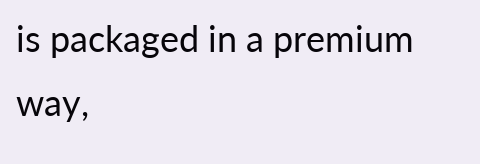is packaged in a premium way,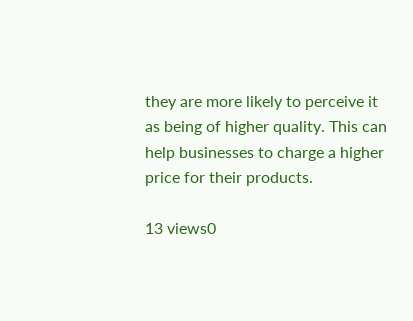they are more likely to perceive it as being of higher quality. This can help businesses to charge a higher price for their products.

13 views0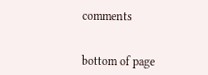comments


bottom of page